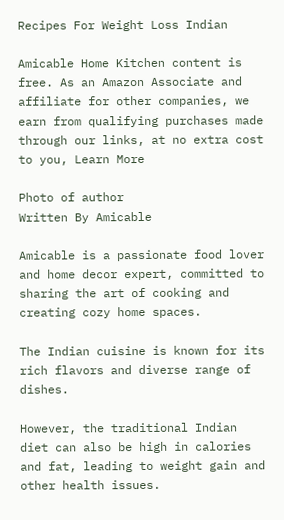Recipes For Weight Loss Indian

Amicable Home Kitchen content is free. As an Amazon Associate and affiliate for other companies, we earn from qualifying purchases made through our links, at no extra cost to you, Learn More

Photo of author
Written By Amicable

Amicable is a passionate food lover and home decor expert, committed to sharing the art of cooking and creating cozy home spaces.

The Indian cuisine is known for its rich flavors and diverse range of dishes.

However, the traditional Indian diet can also be high in calories and fat, leading to weight gain and other health issues.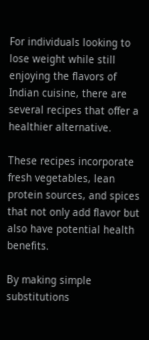For individuals looking to lose weight while still enjoying the flavors of Indian cuisine, there are several recipes that offer a healthier alternative.

These recipes incorporate fresh vegetables, lean protein sources, and spices that not only add flavor but also have potential health benefits.

By making simple substitutions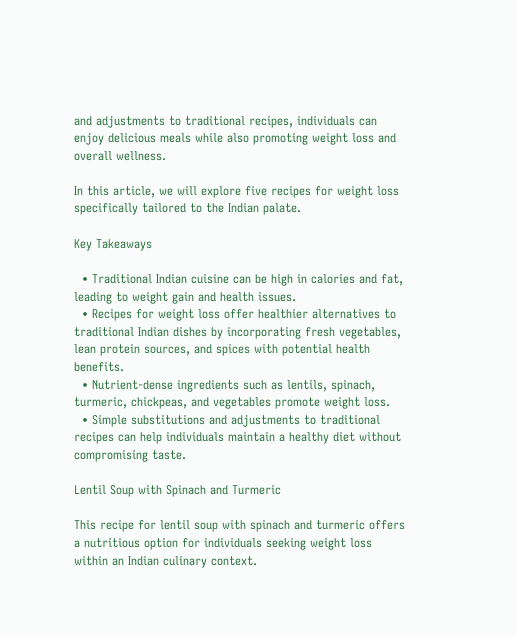and adjustments to traditional recipes, individuals can enjoy delicious meals while also promoting weight loss and overall wellness.

In this article, we will explore five recipes for weight loss specifically tailored to the Indian palate.

Key Takeaways

  • Traditional Indian cuisine can be high in calories and fat, leading to weight gain and health issues.
  • Recipes for weight loss offer healthier alternatives to traditional Indian dishes by incorporating fresh vegetables, lean protein sources, and spices with potential health benefits.
  • Nutrient-dense ingredients such as lentils, spinach, turmeric, chickpeas, and vegetables promote weight loss.
  • Simple substitutions and adjustments to traditional recipes can help individuals maintain a healthy diet without compromising taste.

Lentil Soup with Spinach and Turmeric

This recipe for lentil soup with spinach and turmeric offers a nutritious option for individuals seeking weight loss within an Indian culinary context.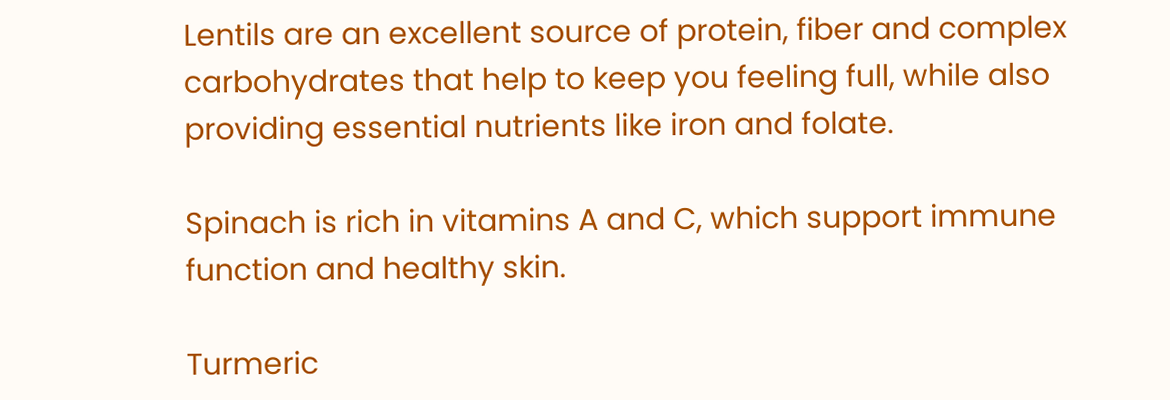Lentils are an excellent source of protein, fiber and complex carbohydrates that help to keep you feeling full, while also providing essential nutrients like iron and folate.

Spinach is rich in vitamins A and C, which support immune function and healthy skin.

Turmeric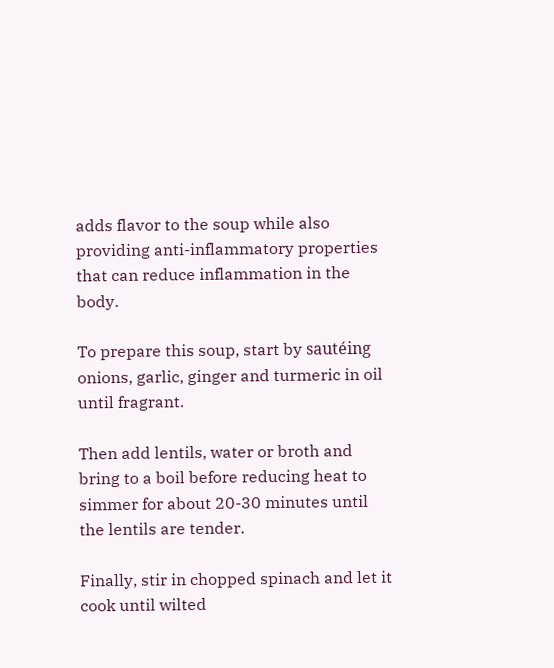adds flavor to the soup while also providing anti-inflammatory properties that can reduce inflammation in the body.

To prepare this soup, start by sautéing onions, garlic, ginger and turmeric in oil until fragrant.

Then add lentils, water or broth and bring to a boil before reducing heat to simmer for about 20-30 minutes until the lentils are tender.

Finally, stir in chopped spinach and let it cook until wilted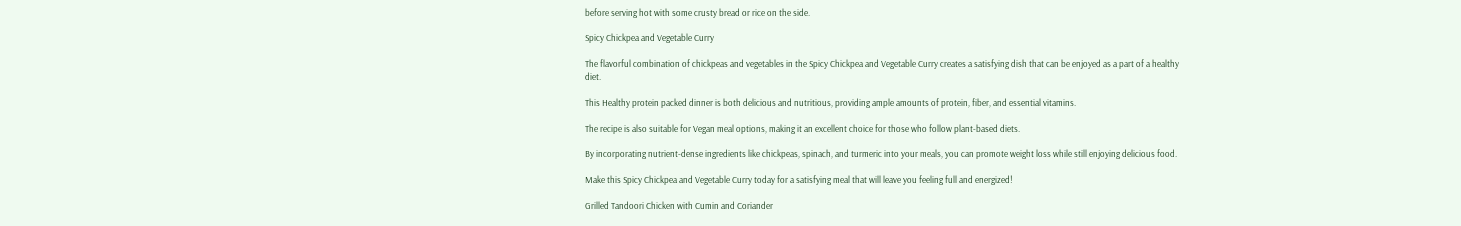before serving hot with some crusty bread or rice on the side.

Spicy Chickpea and Vegetable Curry

The flavorful combination of chickpeas and vegetables in the Spicy Chickpea and Vegetable Curry creates a satisfying dish that can be enjoyed as a part of a healthy diet.

This Healthy protein packed dinner is both delicious and nutritious, providing ample amounts of protein, fiber, and essential vitamins.

The recipe is also suitable for Vegan meal options, making it an excellent choice for those who follow plant-based diets.

By incorporating nutrient-dense ingredients like chickpeas, spinach, and turmeric into your meals, you can promote weight loss while still enjoying delicious food.

Make this Spicy Chickpea and Vegetable Curry today for a satisfying meal that will leave you feeling full and energized!

Grilled Tandoori Chicken with Cumin and Coriander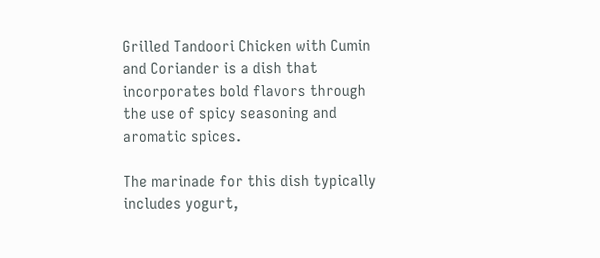Grilled Tandoori Chicken with Cumin and Coriander is a dish that incorporates bold flavors through the use of spicy seasoning and aromatic spices.

The marinade for this dish typically includes yogurt,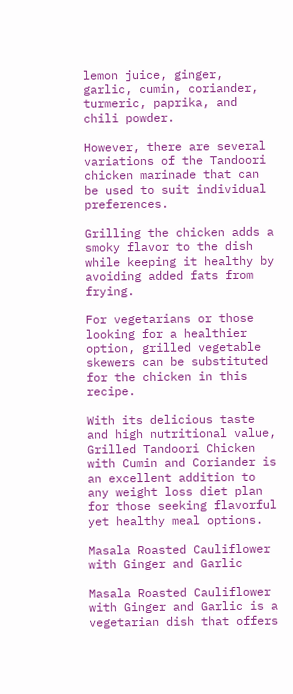lemon juice, ginger, garlic, cumin, coriander, turmeric, paprika, and chili powder.

However, there are several variations of the Tandoori chicken marinade that can be used to suit individual preferences.

Grilling the chicken adds a smoky flavor to the dish while keeping it healthy by avoiding added fats from frying.

For vegetarians or those looking for a healthier option, grilled vegetable skewers can be substituted for the chicken in this recipe.

With its delicious taste and high nutritional value, Grilled Tandoori Chicken with Cumin and Coriander is an excellent addition to any weight loss diet plan for those seeking flavorful yet healthy meal options.

Masala Roasted Cauliflower with Ginger and Garlic

Masala Roasted Cauliflower with Ginger and Garlic is a vegetarian dish that offers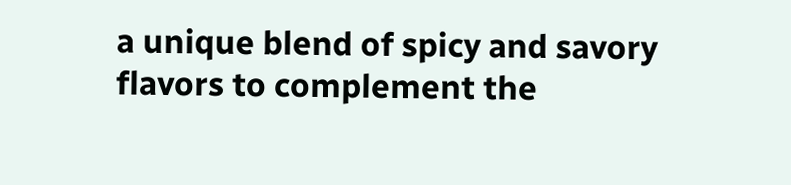a unique blend of spicy and savory flavors to complement the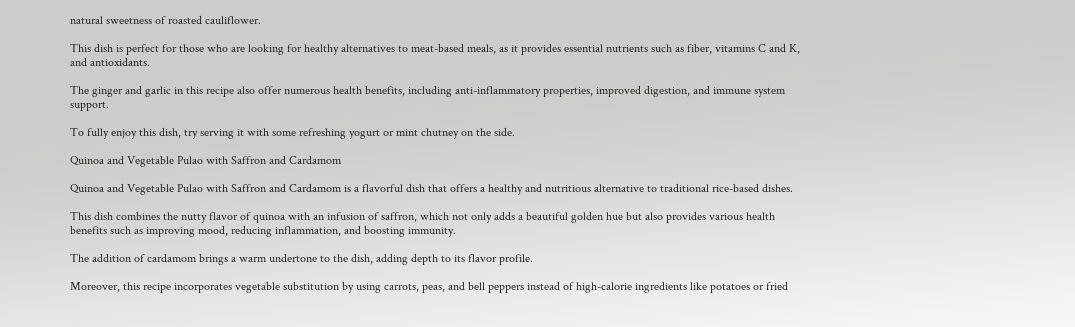natural sweetness of roasted cauliflower.

This dish is perfect for those who are looking for healthy alternatives to meat-based meals, as it provides essential nutrients such as fiber, vitamins C and K, and antioxidants.

The ginger and garlic in this recipe also offer numerous health benefits, including anti-inflammatory properties, improved digestion, and immune system support.

To fully enjoy this dish, try serving it with some refreshing yogurt or mint chutney on the side.

Quinoa and Vegetable Pulao with Saffron and Cardamom

Quinoa and Vegetable Pulao with Saffron and Cardamom is a flavorful dish that offers a healthy and nutritious alternative to traditional rice-based dishes.

This dish combines the nutty flavor of quinoa with an infusion of saffron, which not only adds a beautiful golden hue but also provides various health benefits such as improving mood, reducing inflammation, and boosting immunity.

The addition of cardamom brings a warm undertone to the dish, adding depth to its flavor profile.

Moreover, this recipe incorporates vegetable substitution by using carrots, peas, and bell peppers instead of high-calorie ingredients like potatoes or fried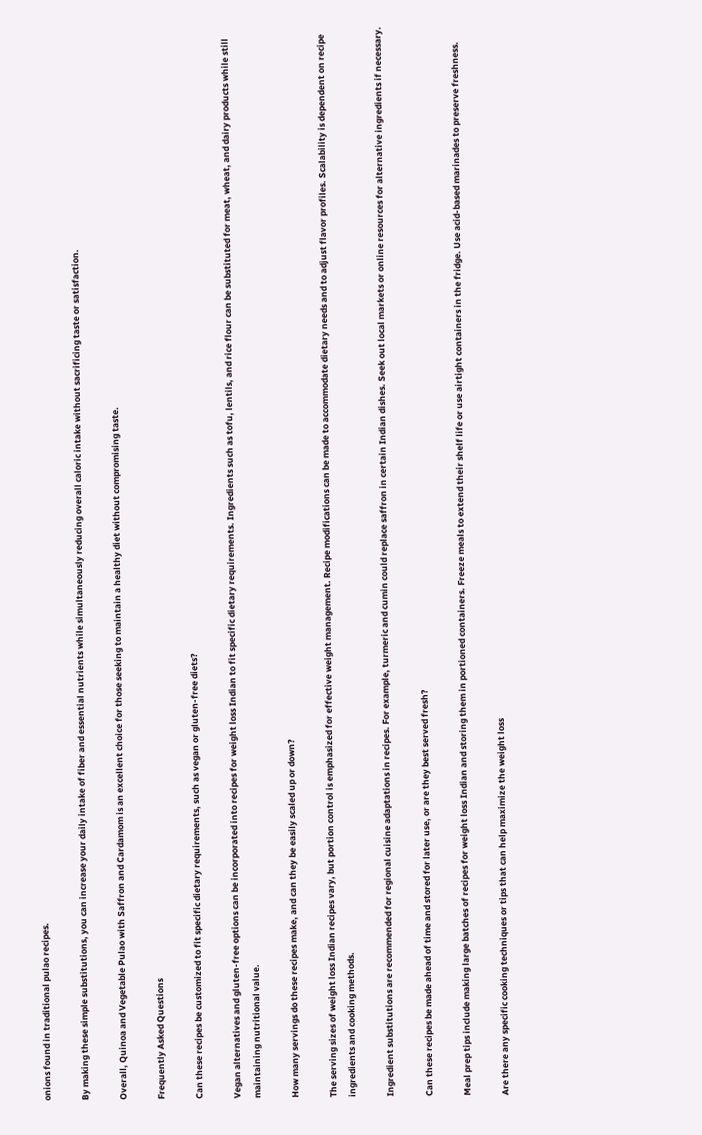onions found in traditional pulao recipes.

By making these simple substitutions, you can increase your daily intake of fiber and essential nutrients while simultaneously reducing overall caloric intake without sacrificing taste or satisfaction.

Overall, Quinoa and Vegetable Pulao with Saffron and Cardamom is an excellent choice for those seeking to maintain a healthy diet without compromising taste.

Frequently Asked Questions

Can these recipes be customized to fit specific dietary requirements, such as vegan or gluten-free diets?

Vegan alternatives and gluten-free options can be incorporated into recipes for weight loss Indian to fit specific dietary requirements. Ingredients such as tofu, lentils, and rice flour can be substituted for meat, wheat, and dairy products while still maintaining nutritional value.

How many servings do these recipes make, and can they be easily scaled up or down?

The serving sizes of weight loss Indian recipes vary, but portion control is emphasized for effective weight management. Recipe modifications can be made to accommodate dietary needs and to adjust flavor profiles. Scalability is dependent on recipe ingredients and cooking methods.

Ingredient substitutions are recommended for regional cuisine adaptations in recipes. For example, turmeric and cumin could replace saffron in certain Indian dishes. Seek out local markets or online resources for alternative ingredients if necessary.

Can these recipes be made ahead of time and stored for later use, or are they best served fresh?

Meal prep tips include making large batches of recipes for weight loss Indian and storing them in portioned containers. Freeze meals to extend their shelf life or use airtight containers in the fridge. Use acid-based marinades to preserve freshness.

Are there any specific cooking techniques or tips that can help maximize the weight loss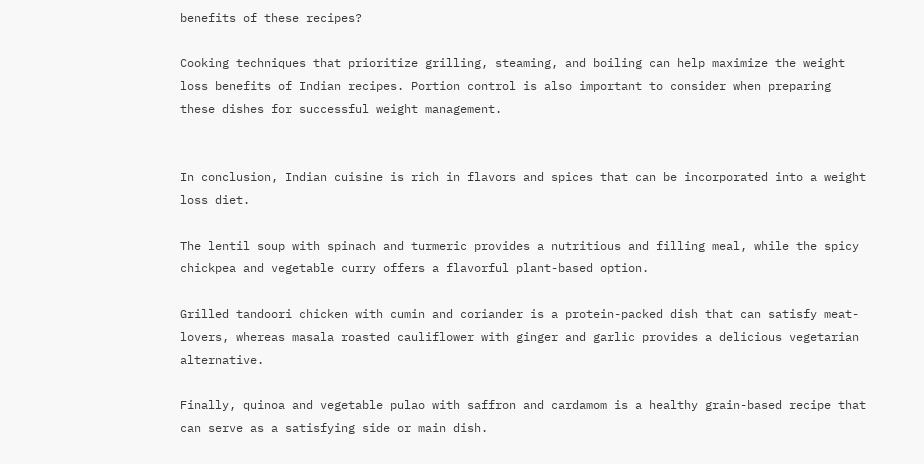benefits of these recipes?

Cooking techniques that prioritize grilling, steaming, and boiling can help maximize the weight loss benefits of Indian recipes. Portion control is also important to consider when preparing these dishes for successful weight management.


In conclusion, Indian cuisine is rich in flavors and spices that can be incorporated into a weight loss diet.

The lentil soup with spinach and turmeric provides a nutritious and filling meal, while the spicy chickpea and vegetable curry offers a flavorful plant-based option.

Grilled tandoori chicken with cumin and coriander is a protein-packed dish that can satisfy meat-lovers, whereas masala roasted cauliflower with ginger and garlic provides a delicious vegetarian alternative.

Finally, quinoa and vegetable pulao with saffron and cardamom is a healthy grain-based recipe that can serve as a satisfying side or main dish.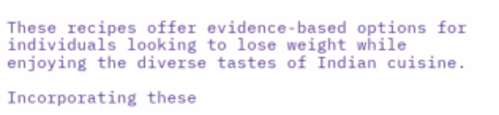These recipes offer evidence-based options for individuals looking to lose weight while enjoying the diverse tastes of Indian cuisine.

Incorporating these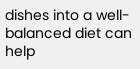dishes into a well-balanced diet can help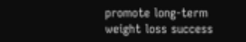promote long-term weight loss success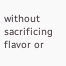without sacrificing flavor or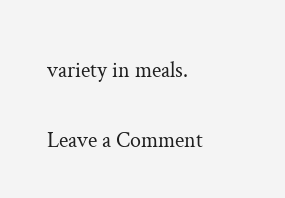variety in meals.

Leave a Comment